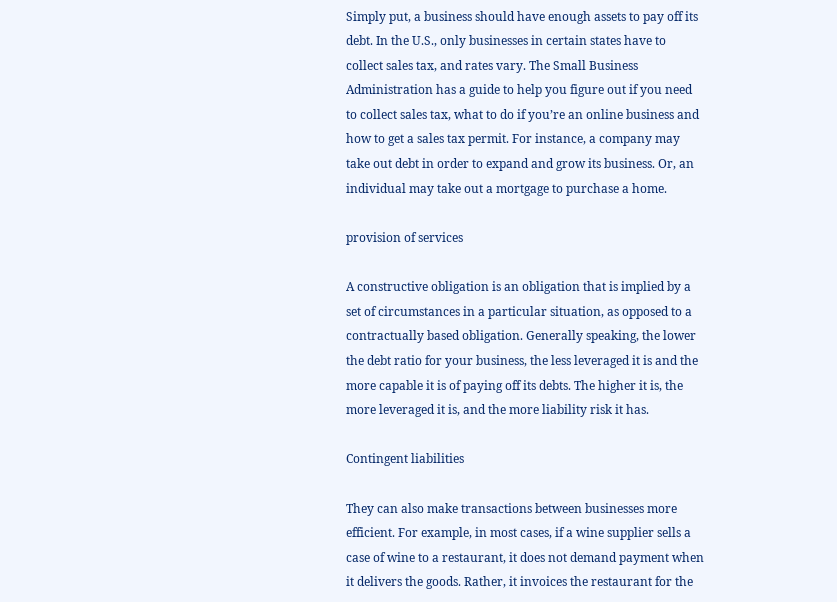Simply put, a business should have enough assets to pay off its debt. In the U.S., only businesses in certain states have to collect sales tax, and rates vary. The Small Business Administration has a guide to help you figure out if you need to collect sales tax, what to do if you’re an online business and how to get a sales tax permit. For instance, a company may take out debt in order to expand and grow its business. Or, an individual may take out a mortgage to purchase a home.

provision of services

A constructive obligation is an obligation that is implied by a set of circumstances in a particular situation, as opposed to a contractually based obligation. Generally speaking, the lower the debt ratio for your business, the less leveraged it is and the more capable it is of paying off its debts. The higher it is, the more leveraged it is, and the more liability risk it has.

Contingent liabilities

They can also make transactions between businesses more efficient. For example, in most cases, if a wine supplier sells a case of wine to a restaurant, it does not demand payment when it delivers the goods. Rather, it invoices the restaurant for the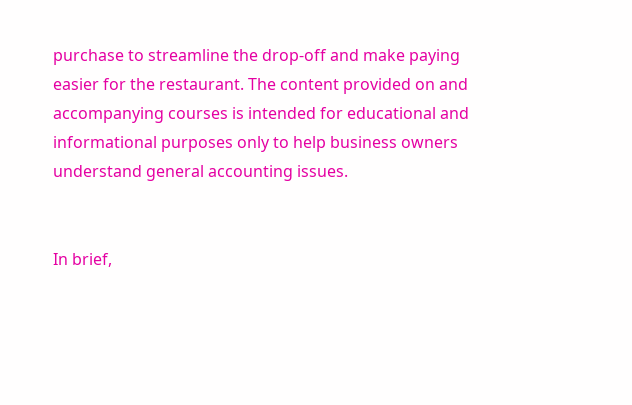purchase to streamline the drop-off and make paying easier for the restaurant. The content provided on and accompanying courses is intended for educational and informational purposes only to help business owners understand general accounting issues.


In brief,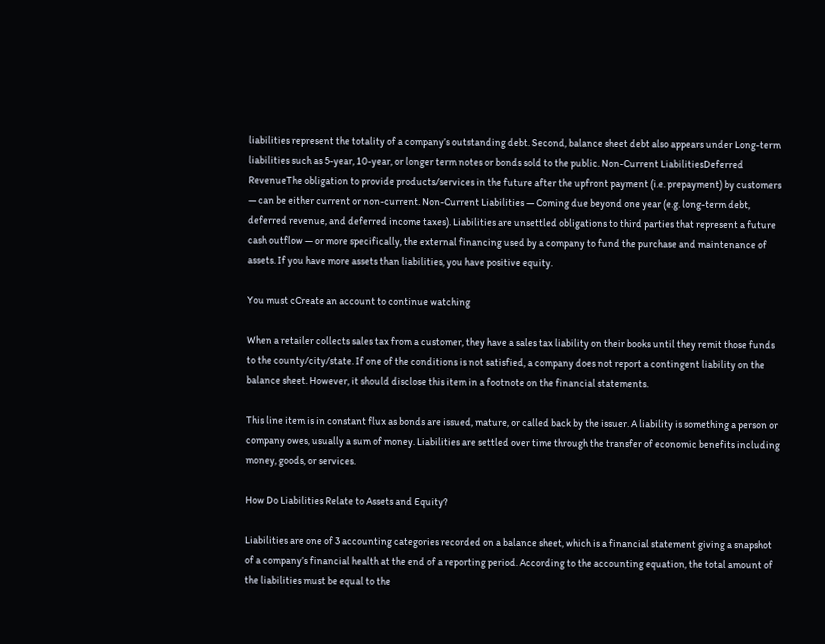liabilities represent the totality of a company’s outstanding debt. Second, balance sheet debt also appears under Long-term liabilities such as 5-year, 10-year, or longer term notes or bonds sold to the public. Non-Current LiabilitiesDeferred RevenueThe obligation to provide products/services in the future after the upfront payment (i.e. prepayment) by customers — can be either current or non-current. Non-Current Liabilities — Coming due beyond one year (e.g. long-term debt, deferred revenue, and deferred income taxes). Liabilities are unsettled obligations to third parties that represent a future cash outflow — or more specifically, the external financing used by a company to fund the purchase and maintenance of assets. If you have more assets than liabilities, you have positive equity.

You must cCreate an account to continue watching

When a retailer collects sales tax from a customer, they have a sales tax liability on their books until they remit those funds to the county/city/state. If one of the conditions is not satisfied, a company does not report a contingent liability on the balance sheet. However, it should disclose this item in a footnote on the financial statements.

This line item is in constant flux as bonds are issued, mature, or called back by the issuer. A liability is something a person or company owes, usually a sum of money. Liabilities are settled over time through the transfer of economic benefits including money, goods, or services.

How Do Liabilities Relate to Assets and Equity?

Liabilities are one of 3 accounting categories recorded on a balance sheet, which is a financial statement giving a snapshot of a company’s financial health at the end of a reporting period. According to the accounting equation, the total amount of the liabilities must be equal to the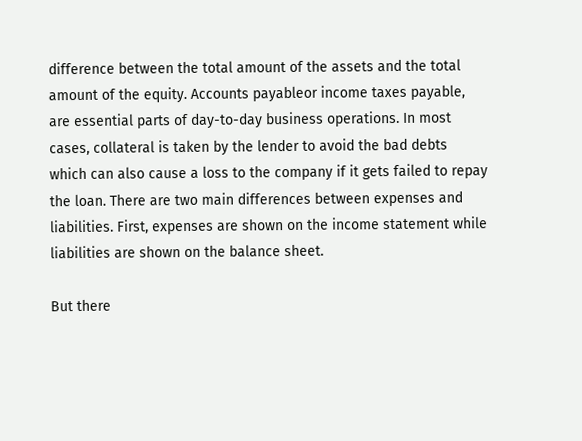difference between the total amount of the assets and the total amount of the equity. Accounts payableor income taxes payable, are essential parts of day-to-day business operations. In most cases, collateral is taken by the lender to avoid the bad debts which can also cause a loss to the company if it gets failed to repay the loan. There are two main differences between expenses and liabilities. First, expenses are shown on the income statement while liabilities are shown on the balance sheet.

But there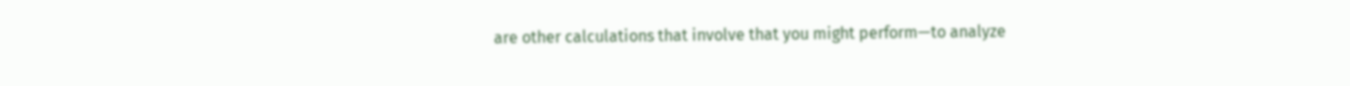are other calculations that involve that you might perform—to analyze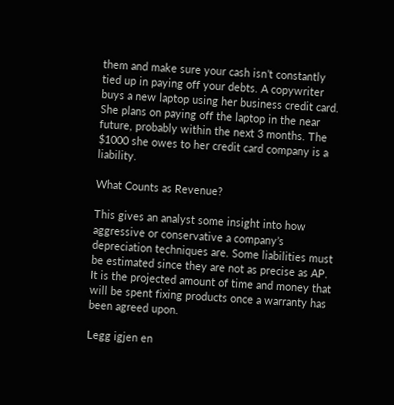them and make sure your cash isn’t constantly tied up in paying off your debts. A copywriter buys a new laptop using her business credit card. She plans on paying off the laptop in the near future, probably within the next 3 months. The $1000 she owes to her credit card company is a liability.

What Counts as Revenue?

This gives an analyst some insight into how aggressive or conservative a company’s depreciation techniques are. Some liabilities must be estimated since they are not as precise as AP. It is the projected amount of time and money that will be spent fixing products once a warranty has been agreed upon.

Legg igjen en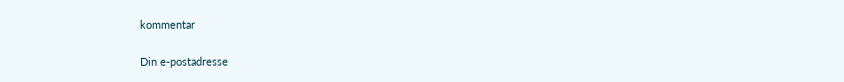kommentar

Din e-postadresse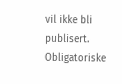vil ikke bli publisert. Obligatoriske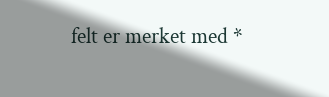felt er merket med *